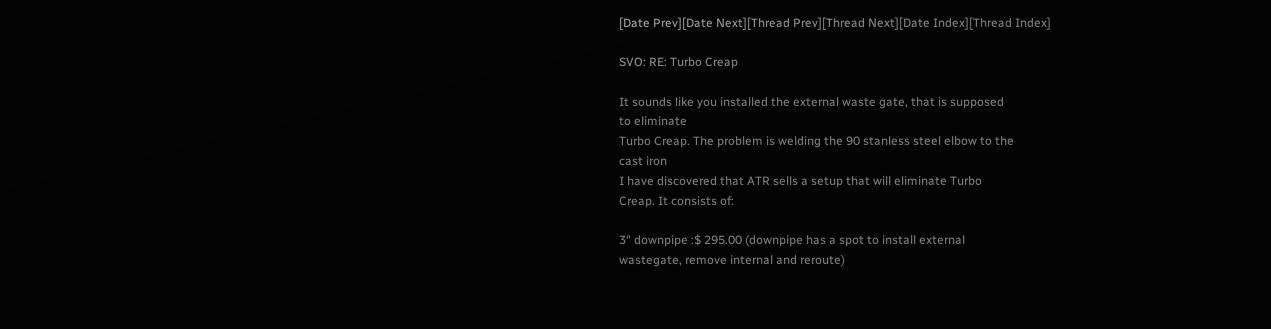[Date Prev][Date Next][Thread Prev][Thread Next][Date Index][Thread Index]

SVO: RE: Turbo Creap

It sounds like you installed the external waste gate, that is supposed
to eliminate
Turbo Creap. The problem is welding the 90 stanless steel elbow to the
cast iron
I have discovered that ATR sells a setup that will eliminate Turbo
Creap. It consists of:

3" downpipe :$ 295.00 (downpipe has a spot to install external
wastegate, remove internal and reroute)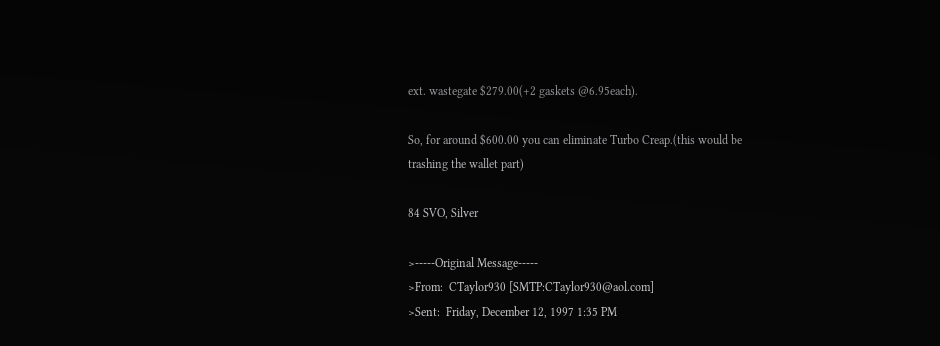ext. wastegate $279.00(+2 gaskets @6.95each).

So, for around $600.00 you can eliminate Turbo Creap.(this would be
trashing the wallet part)

84 SVO, Silver

>-----Original Message-----
>From:  CTaylor930 [SMTP:CTaylor930@aol.com]
>Sent:  Friday, December 12, 1997 1:35 PM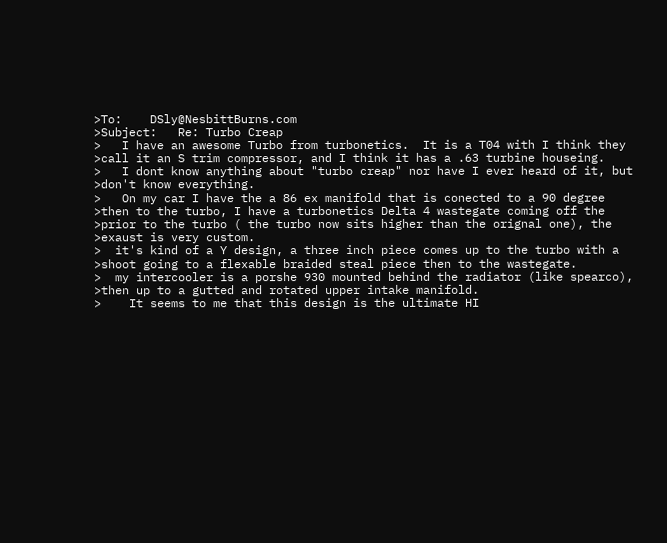>To:    DSly@NesbittBurns.com
>Subject:   Re: Turbo Creap
>   I have an awesome Turbo from turbonetics.  It is a T04 with I think they
>call it an S trim compressor, and I think it has a .63 turbine houseing.
>   I dont know anything about "turbo creap" nor have I ever heard of it, but
>don't know everything.
>   On my car I have the a 86 ex manifold that is conected to a 90 degree
>then to the turbo, I have a turbonetics Delta 4 wastegate coming off the
>prior to the turbo ( the turbo now sits higher than the orignal one), the
>exaust is very custom.
>  it's kind of a Y design, a three inch piece comes up to the turbo with a
>shoot going to a flexable braided steal piece then to the wastegate.
>  my intercooler is a porshe 930 mounted behind the radiator (like spearco),
>then up to a gutted and rotated upper intake manifold.
>    It seems to me that this design is the ultimate HI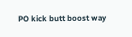PO kick butt boost way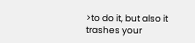>to do it, but also it trashes your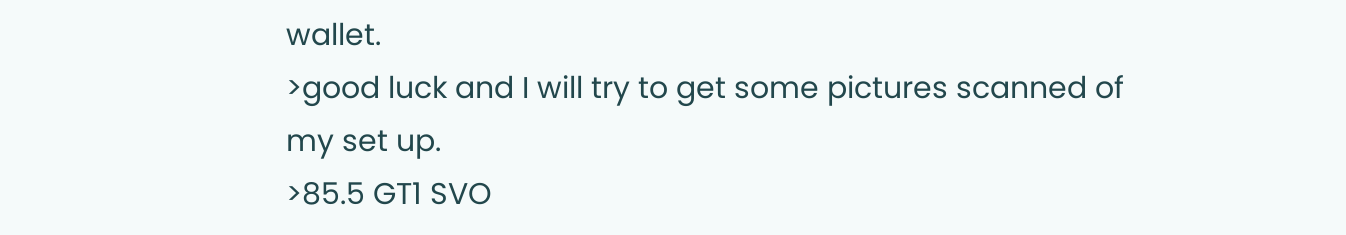wallet.
>good luck and I will try to get some pictures scanned of my set up.
>85.5 GT1 SVO